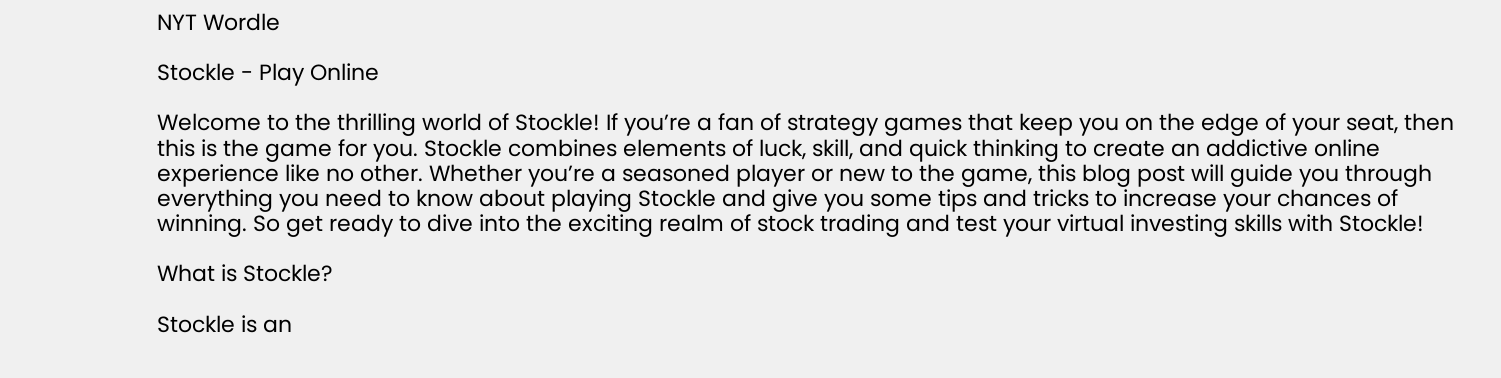NYT Wordle

Stockle - Play Online

Welcome to the thrilling world of Stockle! If you’re a fan of strategy games that keep you on the edge of your seat, then this is the game for you. Stockle combines elements of luck, skill, and quick thinking to create an addictive online experience like no other. Whether you’re a seasoned player or new to the game, this blog post will guide you through everything you need to know about playing Stockle and give you some tips and tricks to increase your chances of winning. So get ready to dive into the exciting realm of stock trading and test your virtual investing skills with Stockle!

What is Stockle?

Stockle is an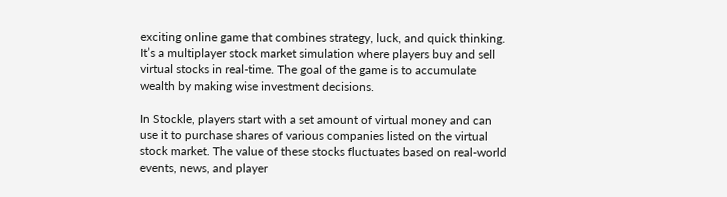exciting online game that combines strategy, luck, and quick thinking. It’s a multiplayer stock market simulation where players buy and sell virtual stocks in real-time. The goal of the game is to accumulate wealth by making wise investment decisions.

In Stockle, players start with a set amount of virtual money and can use it to purchase shares of various companies listed on the virtual stock market. The value of these stocks fluctuates based on real-world events, news, and player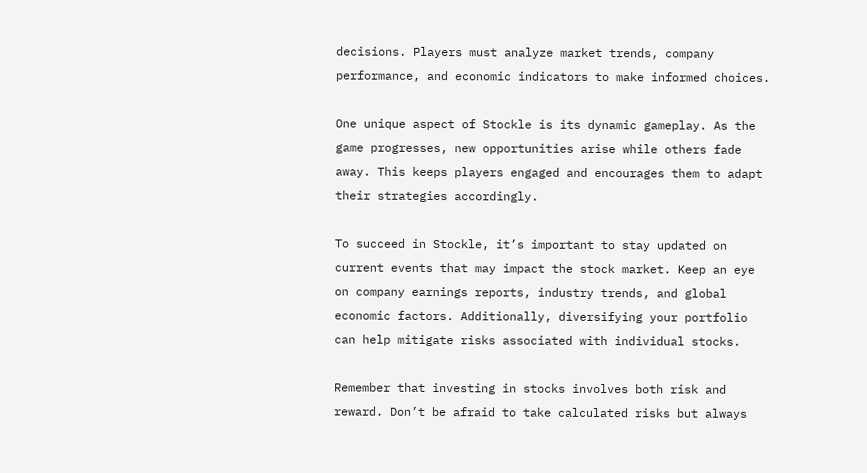decisions. Players must analyze market trends, company performance, and economic indicators to make informed choices.

One unique aspect of Stockle is its dynamic gameplay. As the game progresses, new opportunities arise while others fade away. This keeps players engaged and encourages them to adapt their strategies accordingly.

To succeed in Stockle, it’s important to stay updated on current events that may impact the stock market. Keep an eye on company earnings reports, industry trends, and global economic factors. Additionally, diversifying your portfolio can help mitigate risks associated with individual stocks.

Remember that investing in stocks involves both risk and reward. Don’t be afraid to take calculated risks but always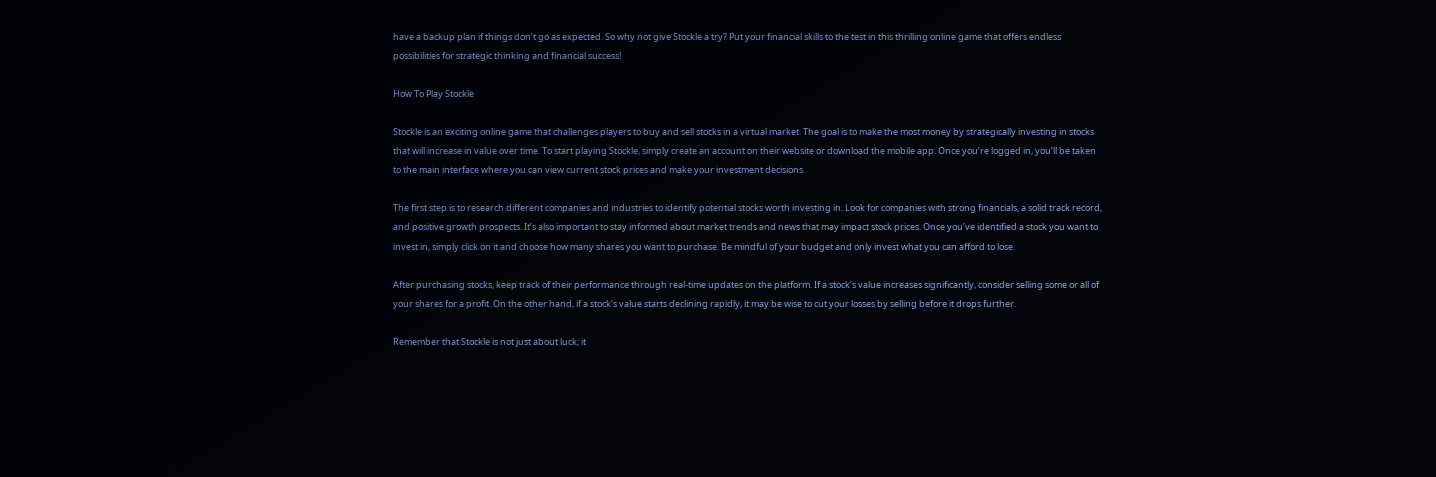have a backup plan if things don’t go as expected. So why not give Stockle a try? Put your financial skills to the test in this thrilling online game that offers endless possibilities for strategic thinking and financial success!

How To Play Stockle

Stockle is an exciting online game that challenges players to buy and sell stocks in a virtual market. The goal is to make the most money by strategically investing in stocks that will increase in value over time. To start playing Stockle, simply create an account on their website or download the mobile app. Once you’re logged in, you’ll be taken to the main interface where you can view current stock prices and make your investment decisions.

The first step is to research different companies and industries to identify potential stocks worth investing in. Look for companies with strong financials, a solid track record, and positive growth prospects. It’s also important to stay informed about market trends and news that may impact stock prices. Once you’ve identified a stock you want to invest in, simply click on it and choose how many shares you want to purchase. Be mindful of your budget and only invest what you can afford to lose.

After purchasing stocks, keep track of their performance through real-time updates on the platform. If a stock’s value increases significantly, consider selling some or all of your shares for a profit. On the other hand, if a stock’s value starts declining rapidly, it may be wise to cut your losses by selling before it drops further.

Remember that Stockle is not just about luck; it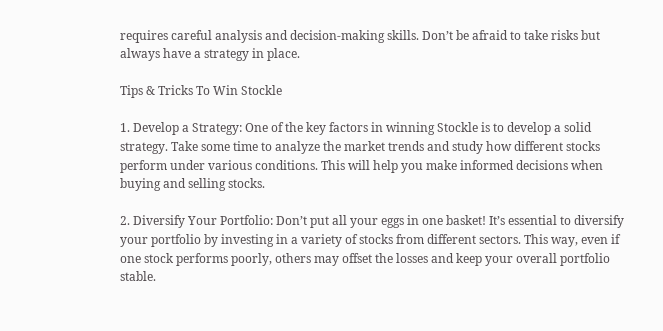requires careful analysis and decision-making skills. Don’t be afraid to take risks but always have a strategy in place.

Tips & Tricks To Win Stockle

1. Develop a Strategy: One of the key factors in winning Stockle is to develop a solid strategy. Take some time to analyze the market trends and study how different stocks perform under various conditions. This will help you make informed decisions when buying and selling stocks.

2. Diversify Your Portfolio: Don’t put all your eggs in one basket! It’s essential to diversify your portfolio by investing in a variety of stocks from different sectors. This way, even if one stock performs poorly, others may offset the losses and keep your overall portfolio stable.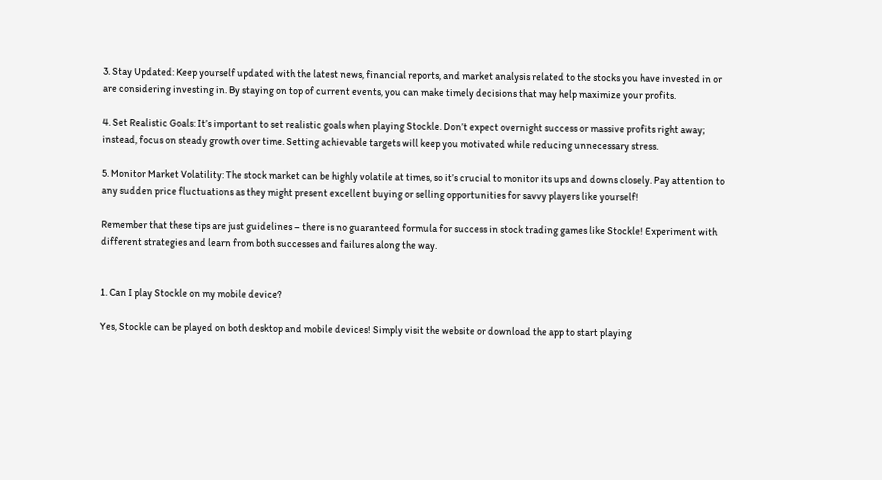3. Stay Updated: Keep yourself updated with the latest news, financial reports, and market analysis related to the stocks you have invested in or are considering investing in. By staying on top of current events, you can make timely decisions that may help maximize your profits.

4. Set Realistic Goals: It’s important to set realistic goals when playing Stockle. Don’t expect overnight success or massive profits right away; instead, focus on steady growth over time. Setting achievable targets will keep you motivated while reducing unnecessary stress.

5. Monitor Market Volatility: The stock market can be highly volatile at times, so it’s crucial to monitor its ups and downs closely. Pay attention to any sudden price fluctuations as they might present excellent buying or selling opportunities for savvy players like yourself!

Remember that these tips are just guidelines – there is no guaranteed formula for success in stock trading games like Stockle! Experiment with different strategies and learn from both successes and failures along the way.


1. Can I play Stockle on my mobile device?

Yes, Stockle can be played on both desktop and mobile devices! Simply visit the website or download the app to start playing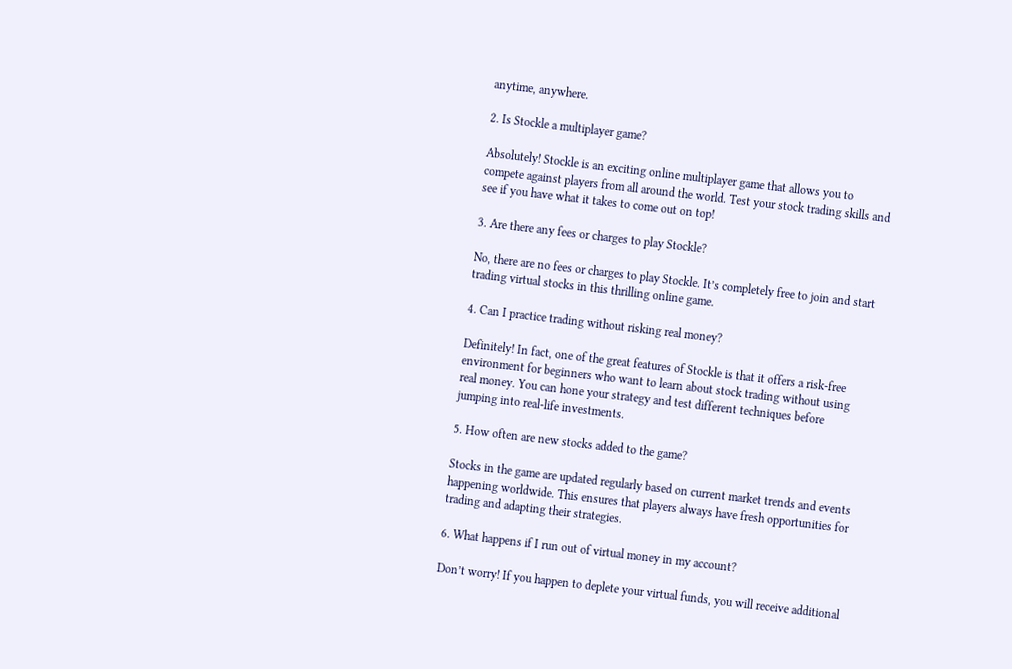anytime, anywhere.

2. Is Stockle a multiplayer game?

Absolutely! Stockle is an exciting online multiplayer game that allows you to compete against players from all around the world. Test your stock trading skills and see if you have what it takes to come out on top!

3. Are there any fees or charges to play Stockle?

No, there are no fees or charges to play Stockle. It’s completely free to join and start trading virtual stocks in this thrilling online game.

4. Can I practice trading without risking real money?

Definitely! In fact, one of the great features of Stockle is that it offers a risk-free environment for beginners who want to learn about stock trading without using real money. You can hone your strategy and test different techniques before jumping into real-life investments.

5. How often are new stocks added to the game?

Stocks in the game are updated regularly based on current market trends and events happening worldwide. This ensures that players always have fresh opportunities for trading and adapting their strategies.

6. What happens if I run out of virtual money in my account?

Don’t worry! If you happen to deplete your virtual funds, you will receive additional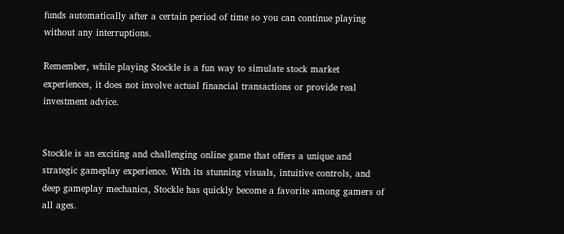funds automatically after a certain period of time so you can continue playing without any interruptions.

Remember, while playing Stockle is a fun way to simulate stock market experiences, it does not involve actual financial transactions or provide real investment advice.


Stockle is an exciting and challenging online game that offers a unique and strategic gameplay experience. With its stunning visuals, intuitive controls, and deep gameplay mechanics, Stockle has quickly become a favorite among gamers of all ages.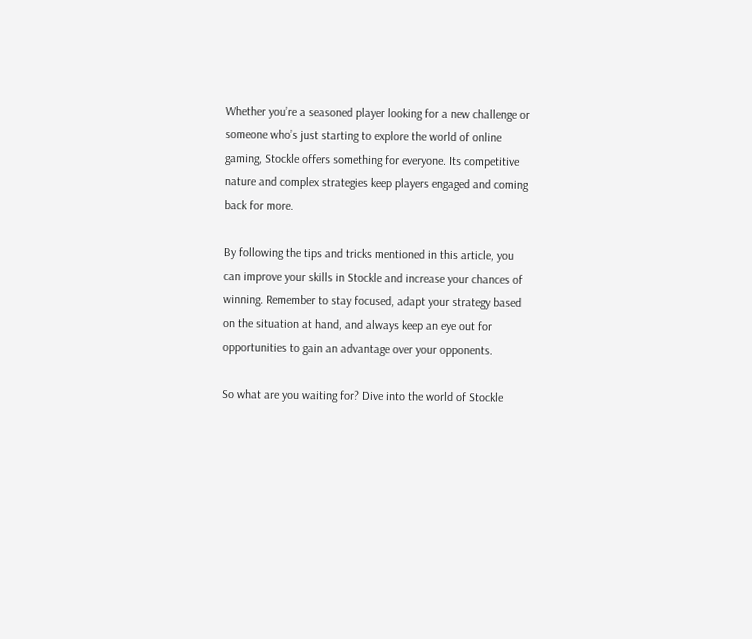Whether you’re a seasoned player looking for a new challenge or someone who’s just starting to explore the world of online gaming, Stockle offers something for everyone. Its competitive nature and complex strategies keep players engaged and coming back for more.

By following the tips and tricks mentioned in this article, you can improve your skills in Stockle and increase your chances of winning. Remember to stay focused, adapt your strategy based on the situation at hand, and always keep an eye out for opportunities to gain an advantage over your opponents.

So what are you waiting for? Dive into the world of Stockle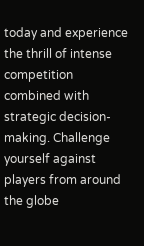today and experience the thrill of intense competition combined with strategic decision-making. Challenge yourself against players from around the globe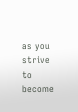as you strive to become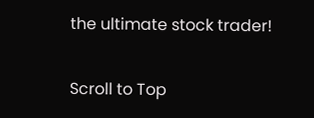the ultimate stock trader!

Scroll to Top